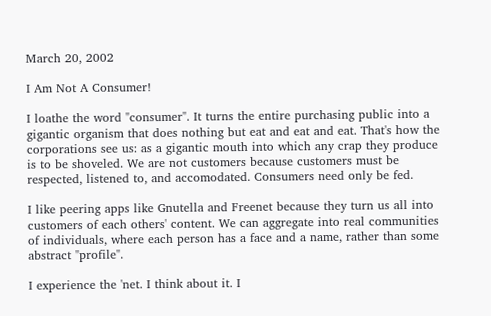March 20, 2002

I Am Not A Consumer!

I loathe the word "consumer". It turns the entire purchasing public into a gigantic organism that does nothing but eat and eat and eat. That's how the corporations see us: as a gigantic mouth into which any crap they produce is to be shoveled. We are not customers because customers must be respected, listened to, and accomodated. Consumers need only be fed.

I like peering apps like Gnutella and Freenet because they turn us all into customers of each others' content. We can aggregate into real communities of individuals, where each person has a face and a name, rather than some abstract "profile".

I experience the 'net. I think about it. I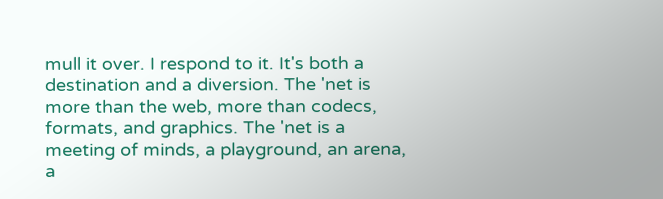mull it over. I respond to it. It's both a destination and a diversion. The 'net is more than the web, more than codecs, formats, and graphics. The 'net is a meeting of minds, a playground, an arena, a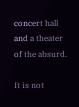concert hall and a theater of the absurd.

It is not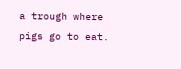a trough where pigs go to eat.